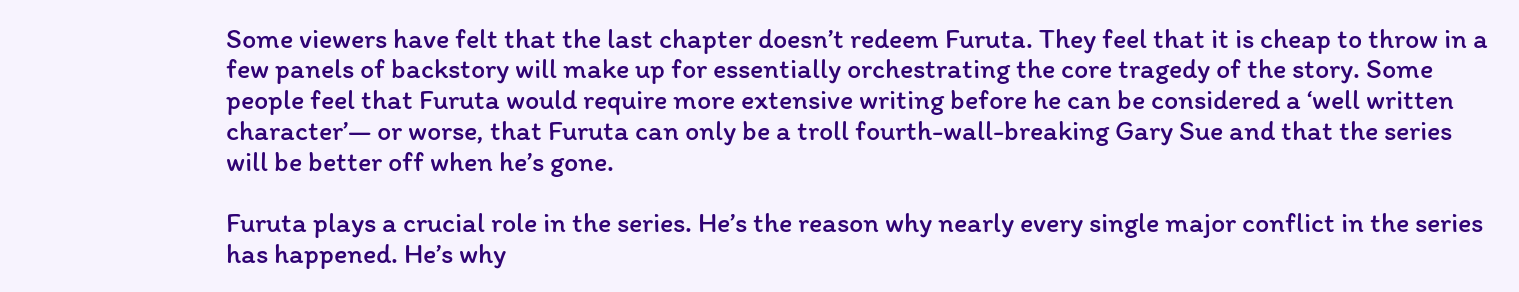Some viewers have felt that the last chapter doesn’t redeem Furuta. They feel that it is cheap to throw in a few panels of backstory will make up for essentially orchestrating the core tragedy of the story. Some people feel that Furuta would require more extensive writing before he can be considered a ‘well written character’— or worse, that Furuta can only be a troll fourth-wall-breaking Gary Sue and that the series will be better off when he’s gone.

Furuta plays a crucial role in the series. He’s the reason why nearly every single major conflict in the series has happened. He’s why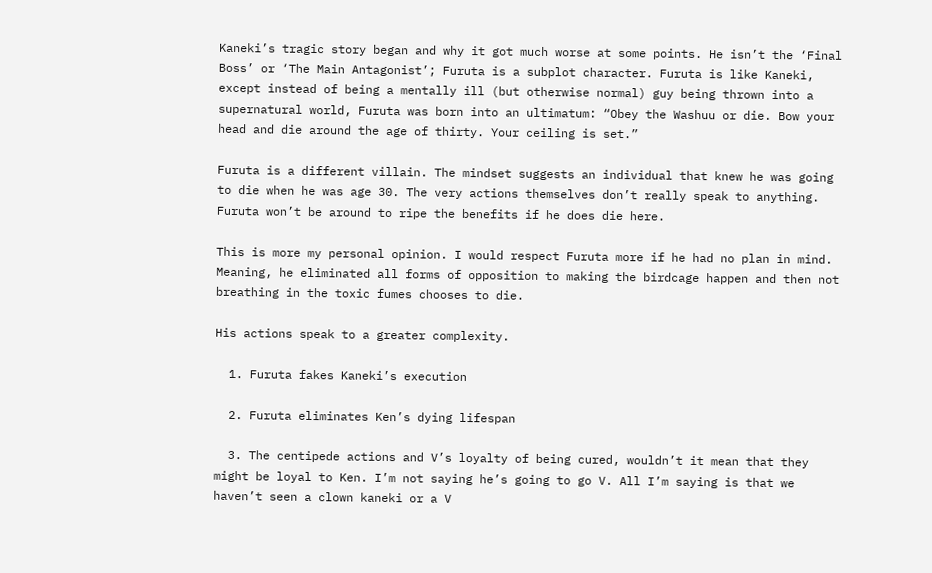Kaneki’s tragic story began and why it got much worse at some points. He isn’t the ‘Final Boss’ or ‘The Main Antagonist’; Furuta is a subplot character. Furuta is like Kaneki, except instead of being a mentally ill (but otherwise normal) guy being thrown into a supernatural world, Furuta was born into an ultimatum: “Obey the Washuu or die. Bow your head and die around the age of thirty. Your ceiling is set.”

Furuta is a different villain. The mindset suggests an individual that knew he was going to die when he was age 30. The very actions themselves don’t really speak to anything. Furuta won’t be around to ripe the benefits if he does die here.

This is more my personal opinion. I would respect Furuta more if he had no plan in mind. Meaning, he eliminated all forms of opposition to making the birdcage happen and then not breathing in the toxic fumes chooses to die.

His actions speak to a greater complexity.

  1. Furuta fakes Kaneki’s execution

  2. Furuta eliminates Ken’s dying lifespan

  3. The centipede actions and V’s loyalty of being cured, wouldn’t it mean that they might be loyal to Ken. I’m not saying he’s going to go V. All I’m saying is that we haven’t seen a clown kaneki or a V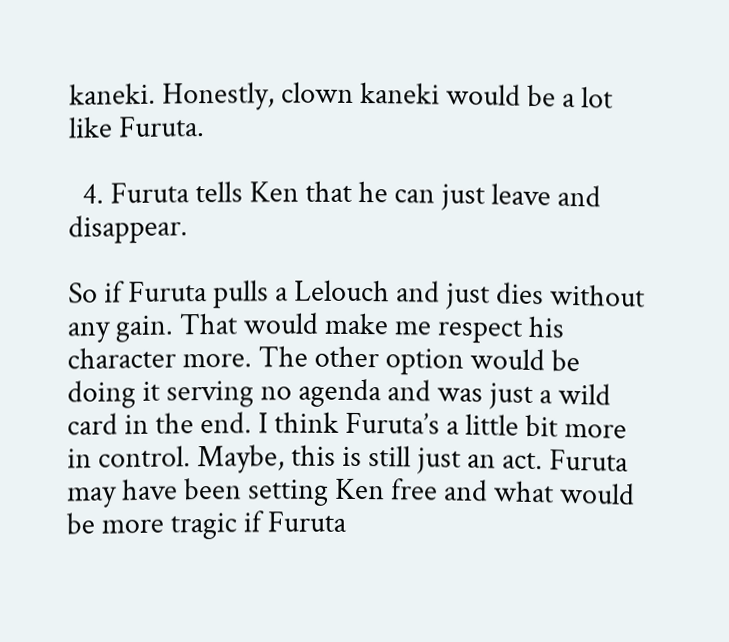kaneki. Honestly, clown kaneki would be a lot like Furuta.

  4. Furuta tells Ken that he can just leave and disappear.

So if Furuta pulls a Lelouch and just dies without any gain. That would make me respect his character more. The other option would be doing it serving no agenda and was just a wild card in the end. I think Furuta’s a little bit more in control. Maybe, this is still just an act. Furuta may have been setting Ken free and what would be more tragic if Furuta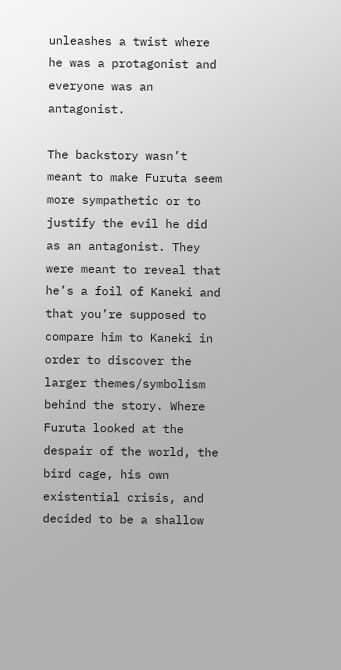unleashes a twist where he was a protagonist and everyone was an antagonist.

The backstory wasn’t meant to make Furuta seem more sympathetic or to justify the evil he did as an antagonist. They were meant to reveal that he’s a foil of Kaneki and that you’re supposed to compare him to Kaneki in order to discover the larger themes/symbolism behind the story. Where Furuta looked at the despair of the world, the bird cage, his own existential crisis, and decided to be a shallow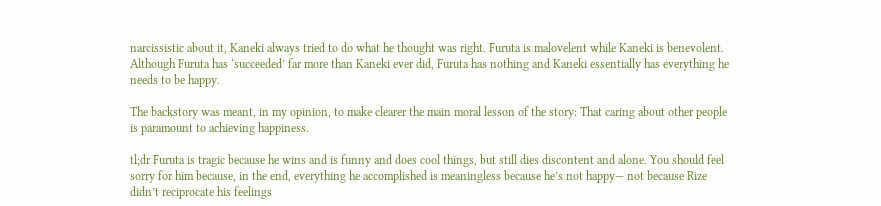narcissistic about it, Kaneki always tried to do what he thought was right. Furuta is malovelent while Kaneki is benevolent. Although Furuta has ‘succeeded’ far more than Kaneki ever did, Furuta has nothing and Kaneki essentially has everything he needs to be happy.

The backstory was meant, in my opinion, to make clearer the main moral lesson of the story: That caring about other people is paramount to achieving happiness.

tl;dr Furuta is tragic because he wins and is funny and does cool things, but still dies discontent and alone. You should feel sorry for him because, in the end, everything he accomplished is meaningless because he’s not happy— not because Rize didn’t reciprocate his feelings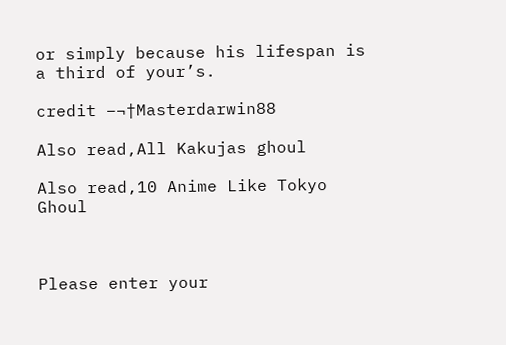or simply because his lifespan is a third of your’s.

credit –¬†Masterdarwin88

Also read,All Kakujas ghoul

Also read,10 Anime Like Tokyo Ghoul



Please enter your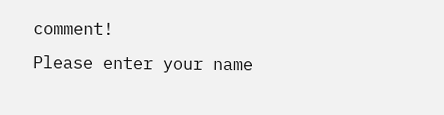comment!
Please enter your name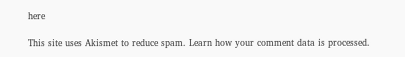here

This site uses Akismet to reduce spam. Learn how your comment data is processed.